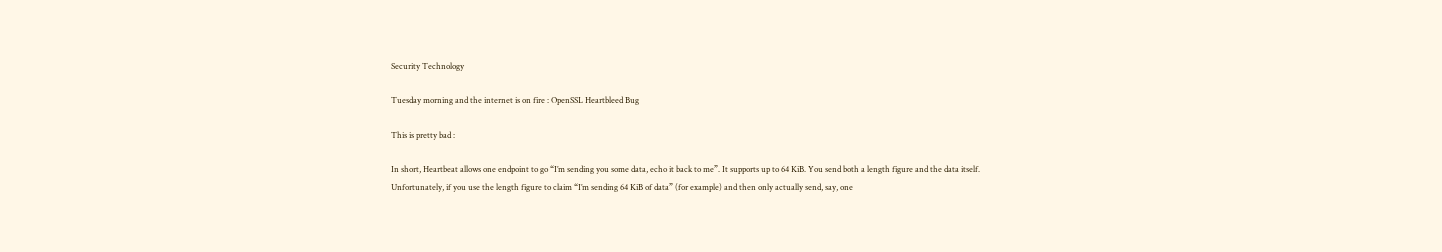Security Technology

Tuesday morning and the internet is on fire : OpenSSL Heartbleed Bug

This is pretty bad :

In short, Heartbeat allows one endpoint to go “I’m sending you some data, echo it back to me”. It supports up to 64 KiB. You send both a length figure and the data itself. Unfortunately, if you use the length figure to claim “I’m sending 64 KiB of data” (for example) and then only actually send, say, one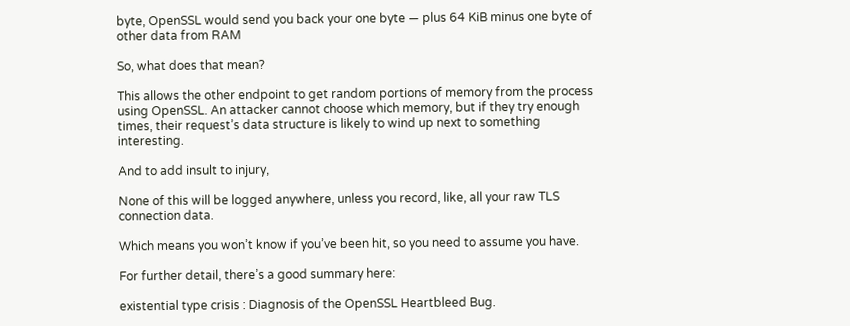byte, OpenSSL would send you back your one byte — plus 64 KiB minus one byte of other data from RAM

So, what does that mean?

This allows the other endpoint to get random portions of memory from the process using OpenSSL. An attacker cannot choose which memory, but if they try enough times, their request’s data structure is likely to wind up next to something interesting.

And to add insult to injury,

None of this will be logged anywhere, unless you record, like, all your raw TLS connection data.

Which means you won’t know if you’ve been hit, so you need to assume you have.

For further detail, there’s a good summary here:

existential type crisis : Diagnosis of the OpenSSL Heartbleed Bug.